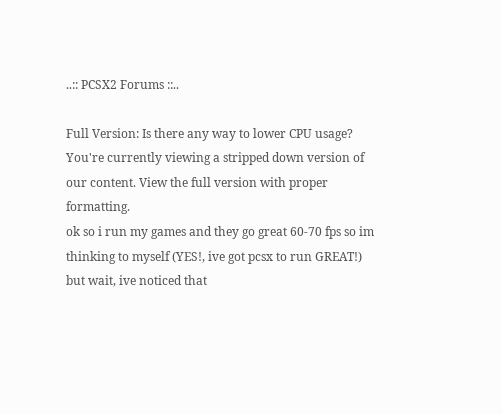..:: PCSX2 Forums ::..

Full Version: Is there any way to lower CPU usage?
You're currently viewing a stripped down version of our content. View the full version with proper formatting.
ok so i run my games and they go great 60-70 fps so im thinking to myself (YES!, ive got pcsx to run GREAT!) but wait, ive noticed that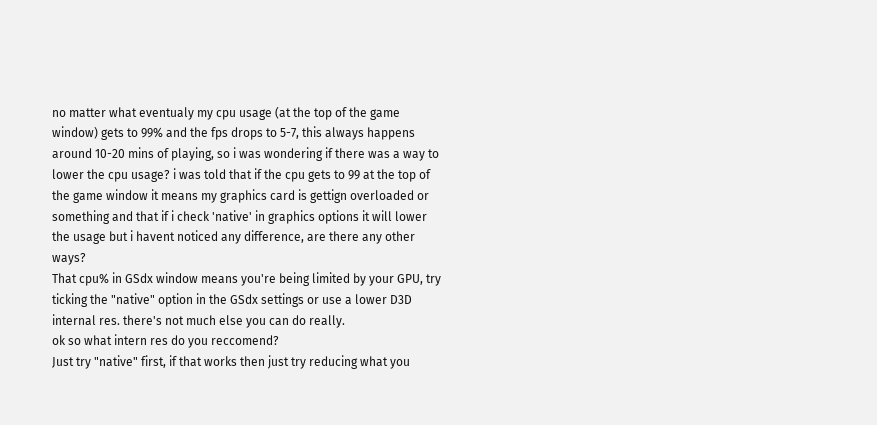no matter what eventualy my cpu usage (at the top of the game window) gets to 99% and the fps drops to 5-7, this always happens around 10-20 mins of playing, so i was wondering if there was a way to lower the cpu usage? i was told that if the cpu gets to 99 at the top of the game window it means my graphics card is gettign overloaded or something and that if i check 'native' in graphics options it will lower the usage but i havent noticed any difference, are there any other ways?
That cpu% in GSdx window means you're being limited by your GPU, try ticking the "native" option in the GSdx settings or use a lower D3D internal res. there's not much else you can do really.
ok so what intern res do you reccomend?
Just try "native" first, if that works then just try reducing what you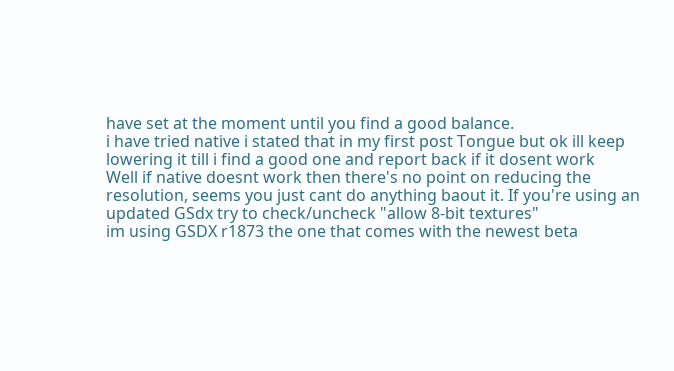have set at the moment until you find a good balance.
i have tried native i stated that in my first post Tongue but ok ill keep lowering it till i find a good one and report back if it dosent work
Well if native doesnt work then there's no point on reducing the resolution, seems you just cant do anything baout it. If you're using an updated GSdx try to check/uncheck "allow 8-bit textures"
im using GSDX r1873 the one that comes with the newest beta